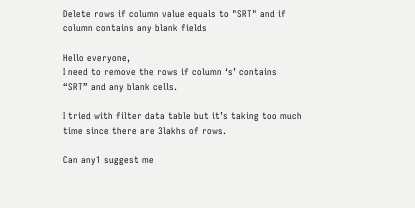Delete rows if column value equals to "SRT" and if column contains any blank fields

Hello everyone,
I need to remove the rows if column ‘s’ contains “SRT” and any blank cells.

I tried with filter data table but it’s taking too much time since there are 3lakhs of rows.

Can any1 suggest me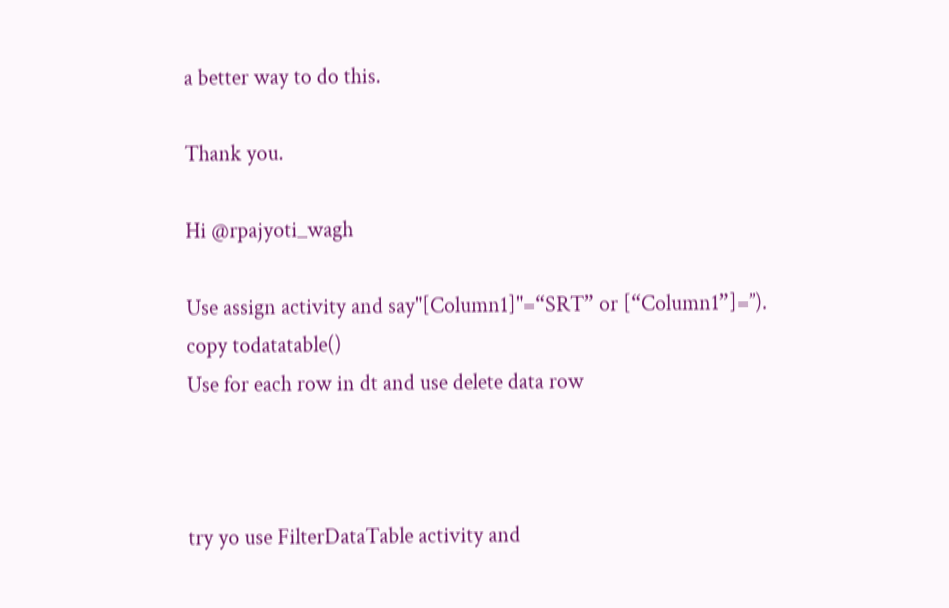a better way to do this.

Thank you.

Hi @rpajyoti_wagh

Use assign activity and say"[Column1]"=“SRT” or [“Column1”]=’’). copy todatatable()
Use for each row in dt and use delete data row



try yo use FilterDataTable activity and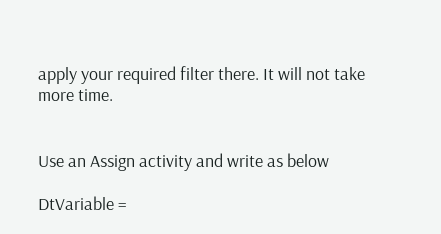apply your required filter there. It will not take more time.


Use an Assign activity and write as below

DtVariable =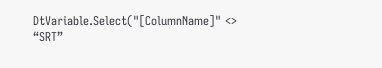DtVariable.Select("[ColumnName]" <> “SRT”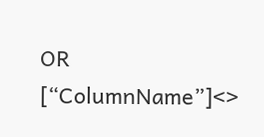OR [“ColumnName”]<>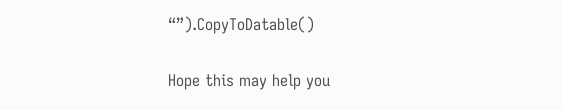“”).CopyToDatable()

Hope this may help you